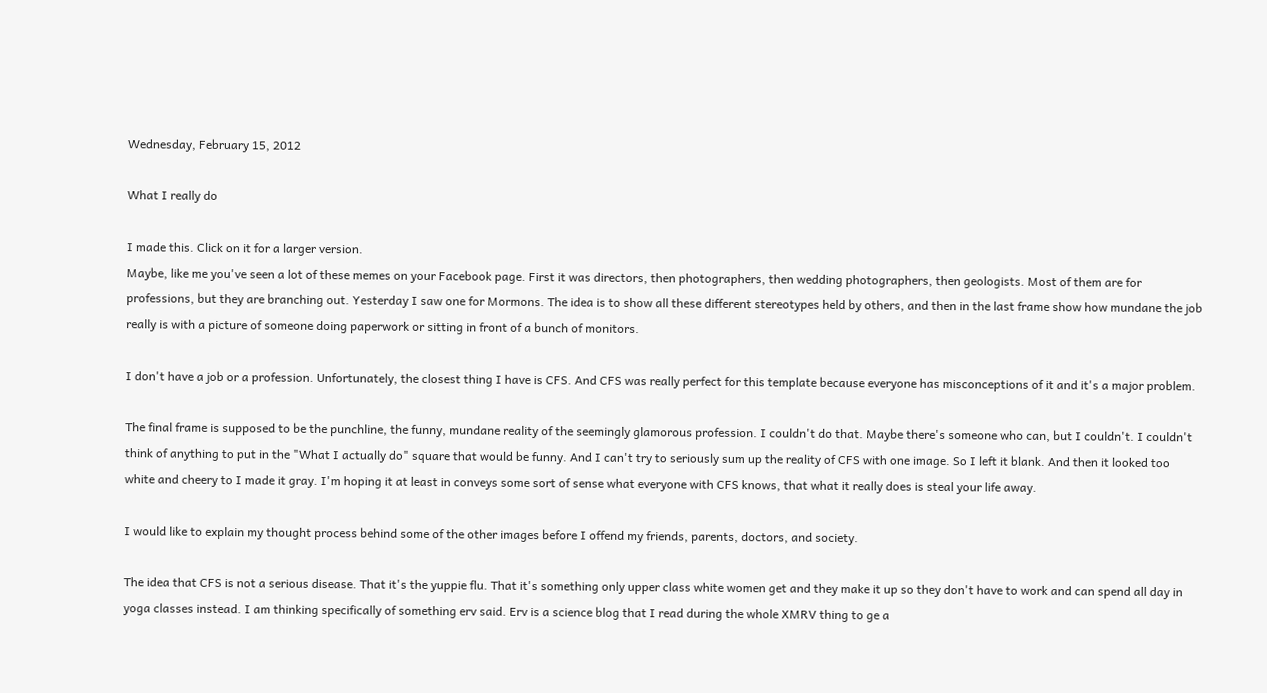Wednesday, February 15, 2012

What I really do

I made this. Click on it for a larger version.
Maybe, like me you've seen a lot of these memes on your Facebook page. First it was directors, then photographers, then wedding photographers, then geologists. Most of them are for professions, but they are branching out. Yesterday I saw one for Mormons. The idea is to show all these different stereotypes held by others, and then in the last frame show how mundane the job really is with a picture of someone doing paperwork or sitting in front of a bunch of monitors.

I don't have a job or a profession. Unfortunately, the closest thing I have is CFS. And CFS was really perfect for this template because everyone has misconceptions of it and it's a major problem.

The final frame is supposed to be the punchline, the funny, mundane reality of the seemingly glamorous profession. I couldn't do that. Maybe there's someone who can, but I couldn't. I couldn't think of anything to put in the "What I actually do" square that would be funny. And I can't try to seriously sum up the reality of CFS with one image. So I left it blank. And then it looked too white and cheery to I made it gray. I'm hoping it at least in conveys some sort of sense what everyone with CFS knows, that what it really does is steal your life away.

I would like to explain my thought process behind some of the other images before I offend my friends, parents, doctors, and society.

The idea that CFS is not a serious disease. That it's the yuppie flu. That it's something only upper class white women get and they make it up so they don't have to work and can spend all day in yoga classes instead. I am thinking specifically of something erv said. Erv is a science blog that I read during the whole XMRV thing to ge a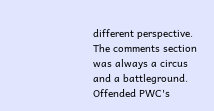different perspective. The comments section was always a circus and a battleground. Offended PWC's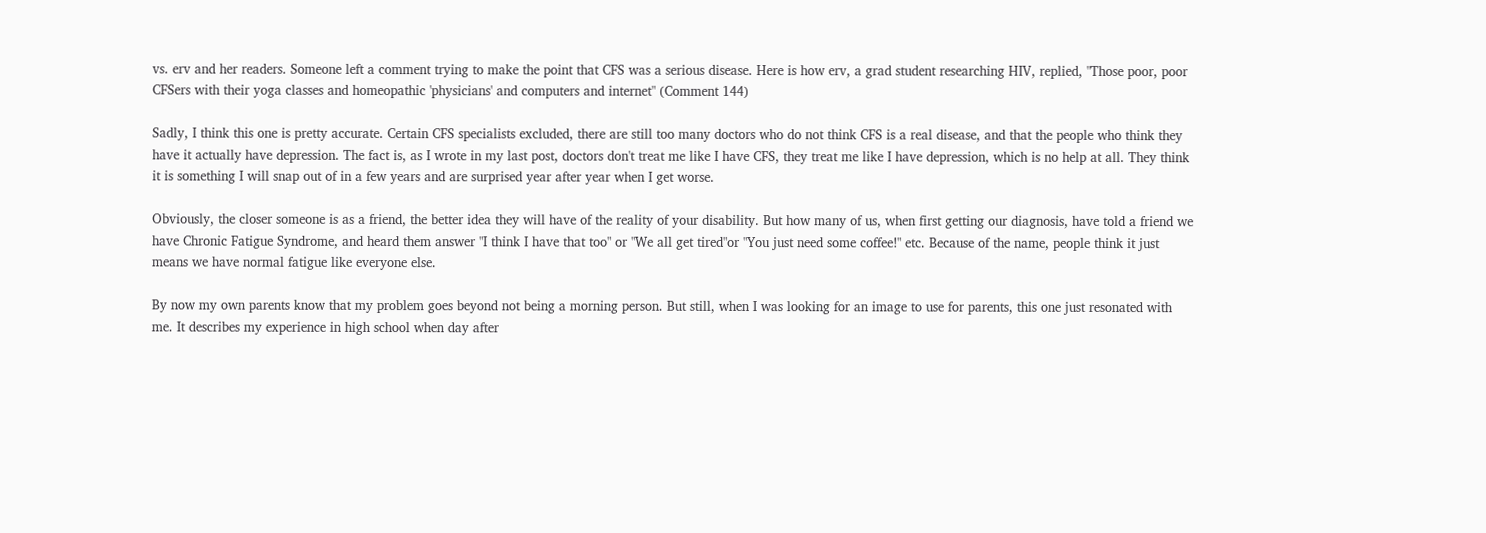vs. erv and her readers. Someone left a comment trying to make the point that CFS was a serious disease. Here is how erv, a grad student researching HIV, replied, "Those poor, poor CFSers with their yoga classes and homeopathic 'physicians' and computers and internet" (Comment 144)

Sadly, I think this one is pretty accurate. Certain CFS specialists excluded, there are still too many doctors who do not think CFS is a real disease, and that the people who think they have it actually have depression. The fact is, as I wrote in my last post, doctors don't treat me like I have CFS, they treat me like I have depression, which is no help at all. They think it is something I will snap out of in a few years and are surprised year after year when I get worse.

Obviously, the closer someone is as a friend, the better idea they will have of the reality of your disability. But how many of us, when first getting our diagnosis, have told a friend we have Chronic Fatigue Syndrome, and heard them answer "I think I have that too" or "We all get tired"or "You just need some coffee!" etc. Because of the name, people think it just means we have normal fatigue like everyone else.

By now my own parents know that my problem goes beyond not being a morning person. But still, when I was looking for an image to use for parents, this one just resonated with me. It describes my experience in high school when day after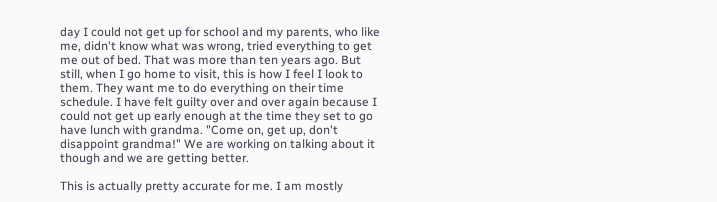day I could not get up for school and my parents, who like me, didn't know what was wrong, tried everything to get me out of bed. That was more than ten years ago. But still, when I go home to visit, this is how I feel I look to them. They want me to do everything on their time schedule. I have felt guilty over and over again because I could not get up early enough at the time they set to go have lunch with grandma. "Come on, get up, don't disappoint grandma!" We are working on talking about it though and we are getting better.

This is actually pretty accurate for me. I am mostly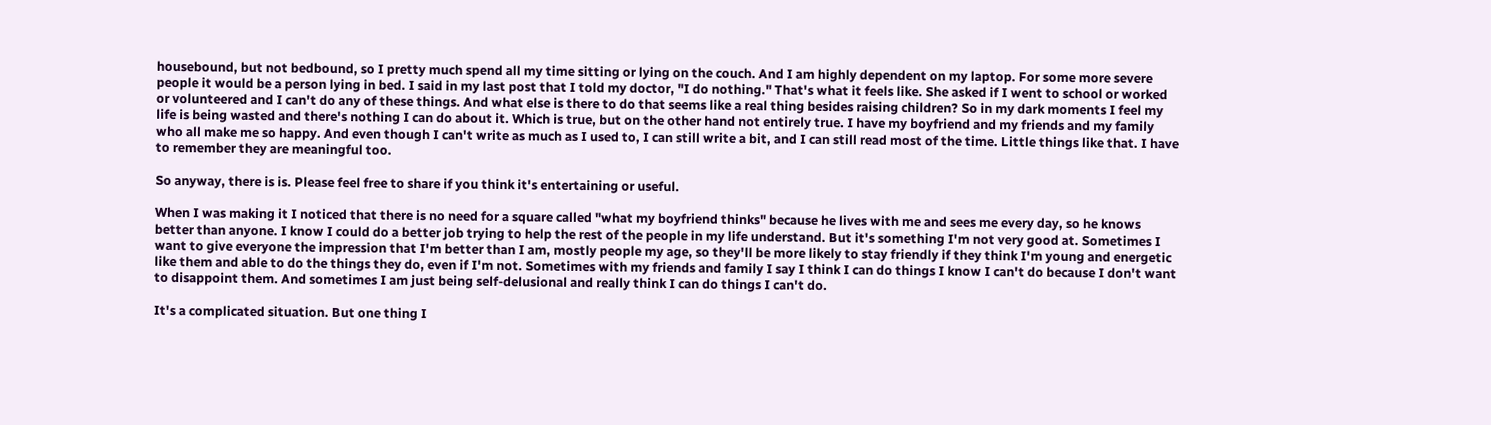housebound, but not bedbound, so I pretty much spend all my time sitting or lying on the couch. And I am highly dependent on my laptop. For some more severe people it would be a person lying in bed. I said in my last post that I told my doctor, "I do nothing." That's what it feels like. She asked if I went to school or worked or volunteered and I can't do any of these things. And what else is there to do that seems like a real thing besides raising children? So in my dark moments I feel my life is being wasted and there's nothing I can do about it. Which is true, but on the other hand not entirely true. I have my boyfriend and my friends and my family who all make me so happy. And even though I can't write as much as I used to, I can still write a bit, and I can still read most of the time. Little things like that. I have to remember they are meaningful too.

So anyway, there is is. Please feel free to share if you think it's entertaining or useful.

When I was making it I noticed that there is no need for a square called "what my boyfriend thinks" because he lives with me and sees me every day, so he knows better than anyone. I know I could do a better job trying to help the rest of the people in my life understand. But it's something I'm not very good at. Sometimes I want to give everyone the impression that I'm better than I am, mostly people my age, so they'll be more likely to stay friendly if they think I'm young and energetic like them and able to do the things they do, even if I'm not. Sometimes with my friends and family I say I think I can do things I know I can't do because I don't want to disappoint them. And sometimes I am just being self-delusional and really think I can do things I can't do.

It's a complicated situation. But one thing I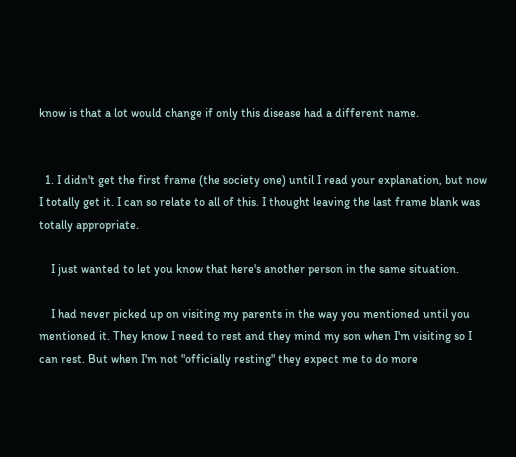know is that a lot would change if only this disease had a different name.


  1. I didn't get the first frame (the society one) until I read your explanation, but now I totally get it. I can so relate to all of this. I thought leaving the last frame blank was totally appropriate.

    I just wanted to let you know that here's another person in the same situation.

    I had never picked up on visiting my parents in the way you mentioned until you mentioned it. They know I need to rest and they mind my son when I'm visiting so I can rest. But when I'm not "officially resting" they expect me to do more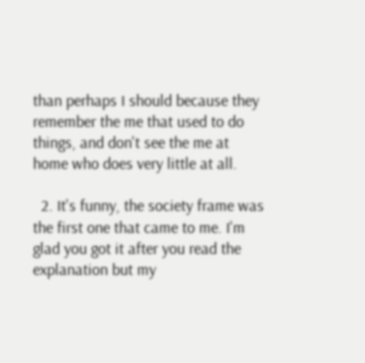than perhaps I should because they remember the me that used to do things, and don't see the me at home who does very little at all.

  2. It's funny, the society frame was the first one that came to me. I'm glad you got it after you read the explanation but my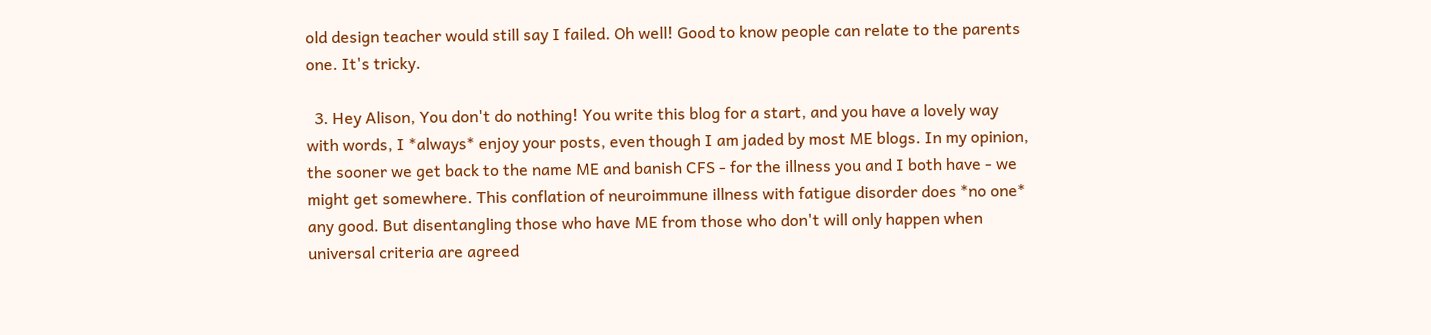old design teacher would still say I failed. Oh well! Good to know people can relate to the parents one. It's tricky.

  3. Hey Alison, You don't do nothing! You write this blog for a start, and you have a lovely way with words, I *always* enjoy your posts, even though I am jaded by most ME blogs. In my opinion, the sooner we get back to the name ME and banish CFS - for the illness you and I both have - we might get somewhere. This conflation of neuroimmune illness with fatigue disorder does *no one* any good. But disentangling those who have ME from those who don't will only happen when universal criteria are agreed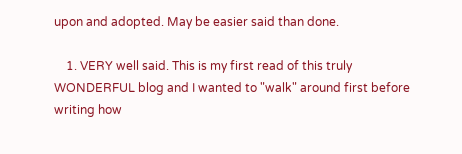upon and adopted. May be easier said than done.

    1. VERY well said. This is my first read of this truly WONDERFUL blog and I wanted to "walk" around first before writing how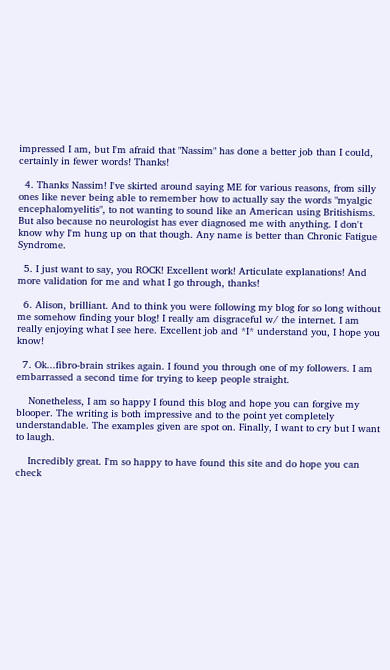impressed I am, but I'm afraid that "Nassim" has done a better job than I could, certainly in fewer words! Thanks!

  4. Thanks Nassim! I've skirted around saying ME for various reasons, from silly ones like never being able to remember how to actually say the words "myalgic encephalomyelitis", to not wanting to sound like an American using Britishisms. But also because no neurologist has ever diagnosed me with anything. I don't know why I'm hung up on that though. Any name is better than Chronic Fatigue Syndrome.

  5. I just want to say, you ROCK! Excellent work! Articulate explanations! And more validation for me and what I go through, thanks!

  6. Alison, brilliant. And to think you were following my blog for so long without me somehow finding your blog! I really am disgraceful w/ the internet. I am really enjoying what I see here. Excellent job and *I* understand you, I hope you know!

  7. Ok...fibro-brain strikes again. I found you through one of my followers. I am embarrassed a second time for trying to keep people straight.

    Nonetheless, I am so happy I found this blog and hope you can forgive my blooper. The writing is both impressive and to the point yet completely understandable. The examples given are spot on. Finally, I want to cry but I want to laugh.

    Incredibly great. I'm so happy to have found this site and do hope you can check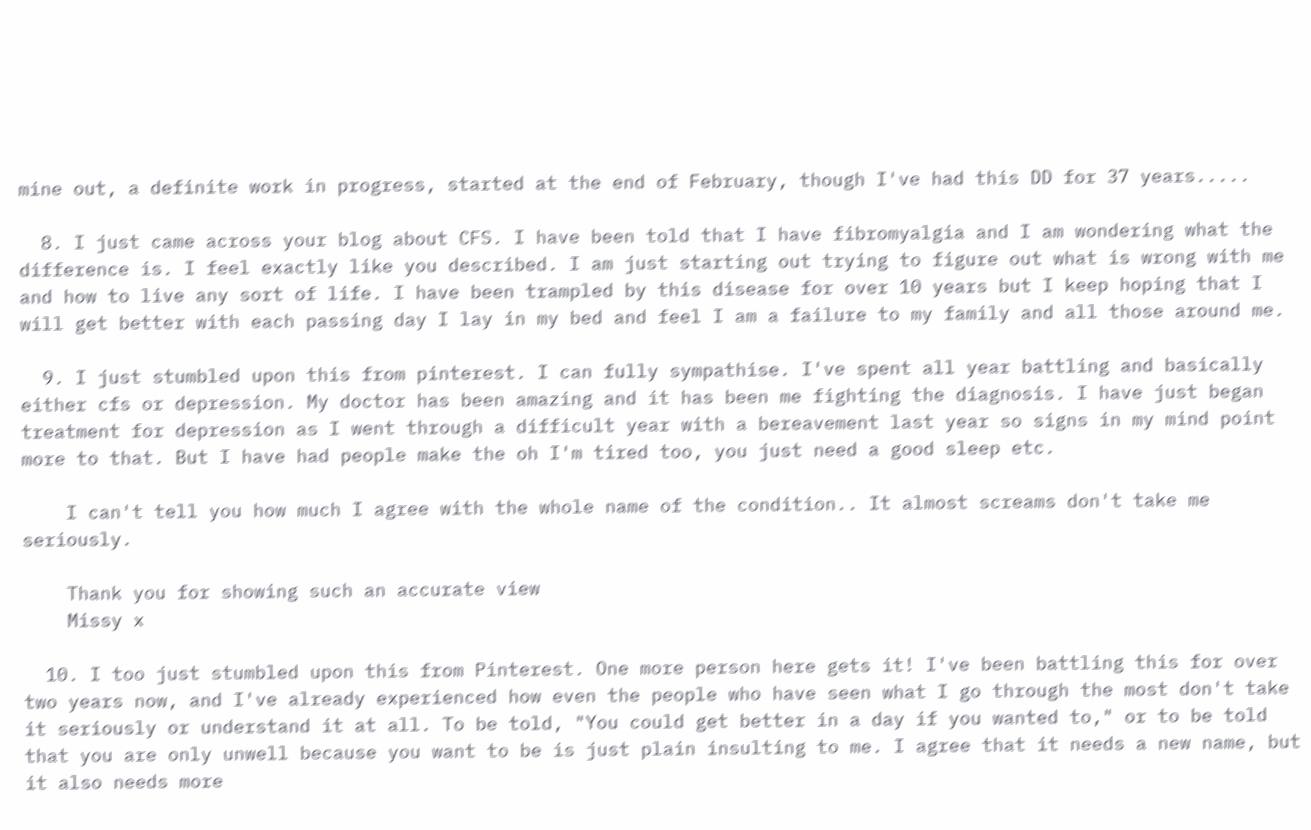mine out, a definite work in progress, started at the end of February, though I've had this DD for 37 years.....

  8. I just came across your blog about CFS. I have been told that I have fibromyalgia and I am wondering what the difference is. I feel exactly like you described. I am just starting out trying to figure out what is wrong with me and how to live any sort of life. I have been trampled by this disease for over 10 years but I keep hoping that I will get better with each passing day I lay in my bed and feel I am a failure to my family and all those around me.

  9. I just stumbled upon this from pinterest. I can fully sympathise. I've spent all year battling and basically either cfs or depression. My doctor has been amazing and it has been me fighting the diagnosis. I have just began treatment for depression as I went through a difficult year with a bereavement last year so signs in my mind point more to that. But I have had people make the oh I'm tired too, you just need a good sleep etc.

    I can't tell you how much I agree with the whole name of the condition.. It almost screams don't take me seriously.

    Thank you for showing such an accurate view
    Missy x

  10. I too just stumbled upon this from Pinterest. One more person here gets it! I've been battling this for over two years now, and I've already experienced how even the people who have seen what I go through the most don't take it seriously or understand it at all. To be told, "You could get better in a day if you wanted to," or to be told that you are only unwell because you want to be is just plain insulting to me. I agree that it needs a new name, but it also needs more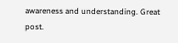awareness and understanding. Great post.